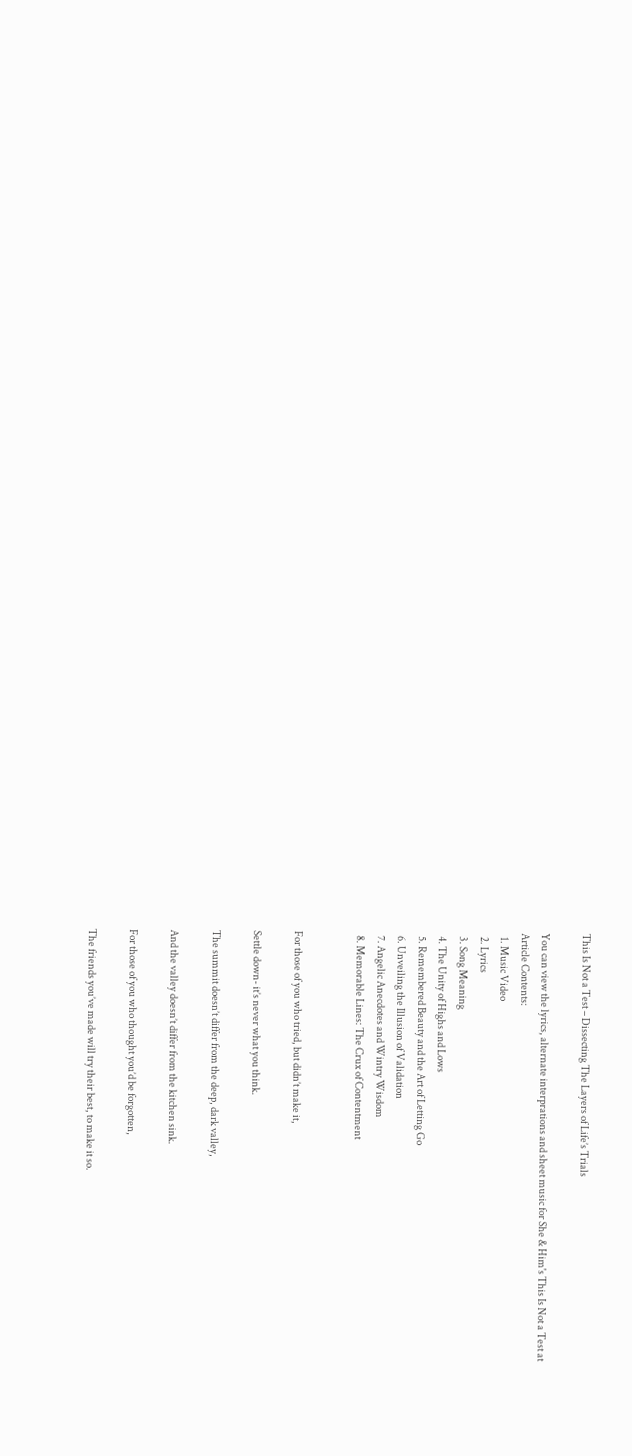This Is Not a Test – Dissecting The Layers of Life’s Trials

You can view the lyrics, alternate interprations and sheet music for She & Him's This Is Not a Test at
Article Contents:
  1. Music Video
  2. Lyrics
  3. Song Meaning
  4. The Unity of Highs and Lows
  5. Remembered Beauty and the Art of Letting Go
  6. Unveiling the Illusion of Validation
  7. Angelic Anecdotes and Wintry Wisdom
  8. Memorable Lines: The Crux of Contentment


For those of you who tried, but didn’t make it,

Settle down- it’s never what you think.

The summit doesn’t differ from the deep, dark valley,

And the valley doesn’t differ from the kitchen sink.

For those of you who thought you’d be forgotten,

The friends you’ve made will try their best, to make it so.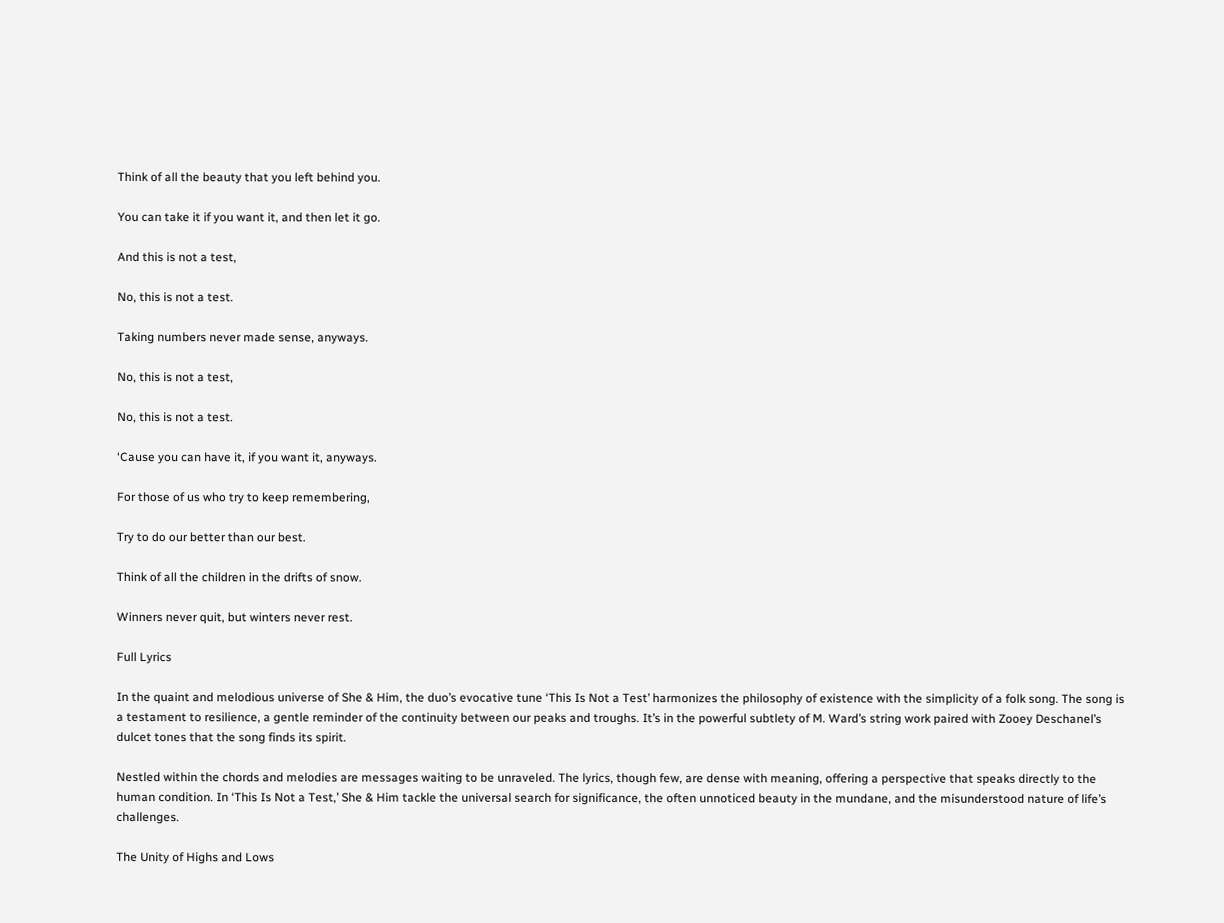Think of all the beauty that you left behind you.

You can take it if you want it, and then let it go.

And this is not a test,

No, this is not a test.

Taking numbers never made sense, anyways.

No, this is not a test,

No, this is not a test.

‘Cause you can have it, if you want it, anyways.

For those of us who try to keep remembering,

Try to do our better than our best.

Think of all the children in the drifts of snow.

Winners never quit, but winters never rest.

Full Lyrics

In the quaint and melodious universe of She & Him, the duo’s evocative tune ‘This Is Not a Test’ harmonizes the philosophy of existence with the simplicity of a folk song. The song is a testament to resilience, a gentle reminder of the continuity between our peaks and troughs. It’s in the powerful subtlety of M. Ward’s string work paired with Zooey Deschanel’s dulcet tones that the song finds its spirit.

Nestled within the chords and melodies are messages waiting to be unraveled. The lyrics, though few, are dense with meaning, offering a perspective that speaks directly to the human condition. In ‘This Is Not a Test,’ She & Him tackle the universal search for significance, the often unnoticed beauty in the mundane, and the misunderstood nature of life’s challenges.

The Unity of Highs and Lows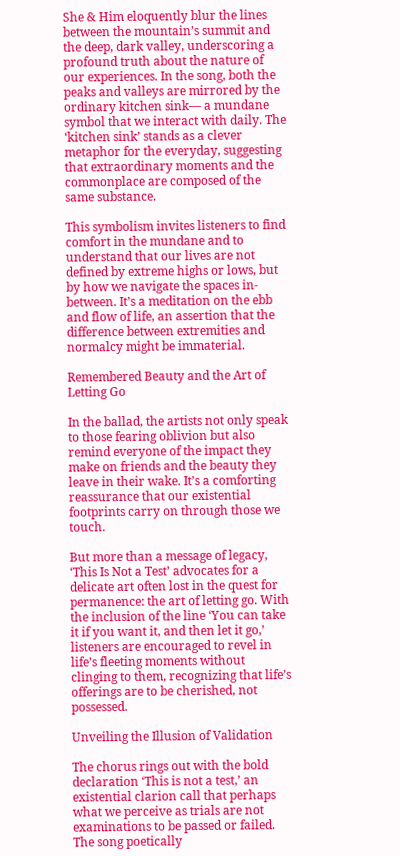She & Him eloquently blur the lines between the mountain’s summit and the deep, dark valley, underscoring a profound truth about the nature of our experiences. In the song, both the peaks and valleys are mirrored by the ordinary kitchen sink— a mundane symbol that we interact with daily. The ‘kitchen sink’ stands as a clever metaphor for the everyday, suggesting that extraordinary moments and the commonplace are composed of the same substance.

This symbolism invites listeners to find comfort in the mundane and to understand that our lives are not defined by extreme highs or lows, but by how we navigate the spaces in-between. It’s a meditation on the ebb and flow of life, an assertion that the difference between extremities and normalcy might be immaterial.

Remembered Beauty and the Art of Letting Go

In the ballad, the artists not only speak to those fearing oblivion but also remind everyone of the impact they make on friends and the beauty they leave in their wake. It’s a comforting reassurance that our existential footprints carry on through those we touch.

But more than a message of legacy, ‘This Is Not a Test’ advocates for a delicate art often lost in the quest for permanence: the art of letting go. With the inclusion of the line ‘You can take it if you want it, and then let it go,’ listeners are encouraged to revel in life’s fleeting moments without clinging to them, recognizing that life’s offerings are to be cherished, not possessed.

Unveiling the Illusion of Validation

The chorus rings out with the bold declaration ‘This is not a test,’ an existential clarion call that perhaps what we perceive as trials are not examinations to be passed or failed. The song poetically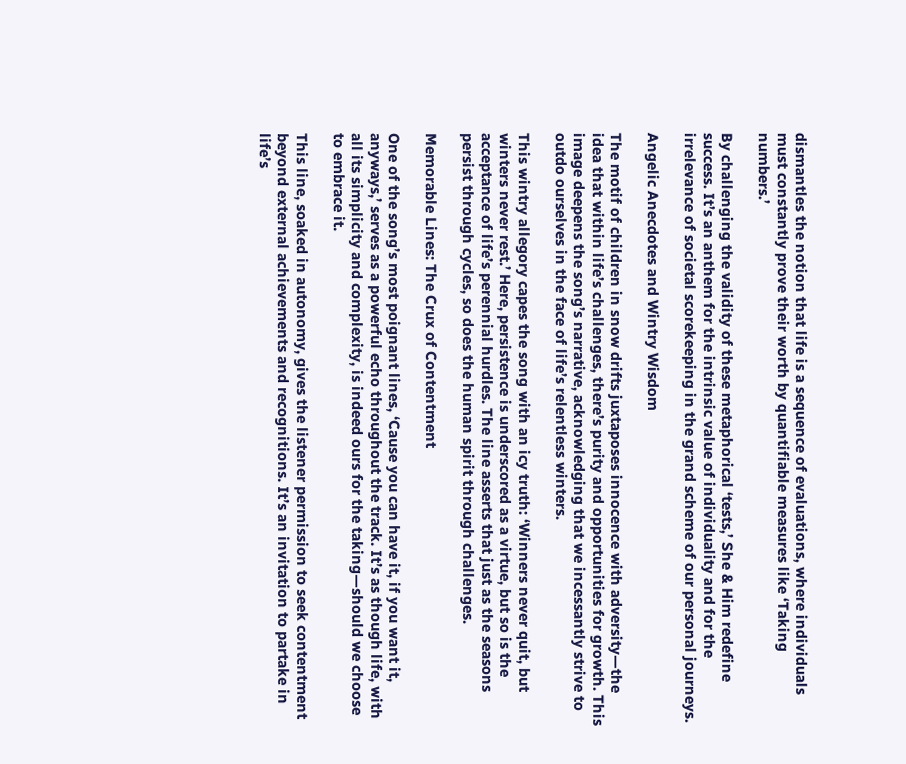dismantles the notion that life is a sequence of evaluations, where individuals must constantly prove their worth by quantifiable measures like ‘Taking numbers.’

By challenging the validity of these metaphorical ‘tests,’ She & Him redefine success. It’s an anthem for the intrinsic value of individuality and for the irrelevance of societal scorekeeping in the grand scheme of our personal journeys.

Angelic Anecdotes and Wintry Wisdom

The motif of children in snow drifts juxtaposes innocence with adversity—the idea that within life’s challenges, there’s purity and opportunities for growth. This image deepens the song’s narrative, acknowledging that we incessantly strive to outdo ourselves in the face of life’s relentless winters.

This wintry allegory capes the song with an icy truth: ‘Winners never quit, but winters never rest.’ Here, persistence is underscored as a virtue, but so is the acceptance of life’s perennial hurdles. The line asserts that just as the seasons persist through cycles, so does the human spirit through challenges.

Memorable Lines: The Crux of Contentment

One of the song’s most poignant lines, ‘Cause you can have it, if you want it, anyways,’ serves as a powerful echo throughout the track. It’s as though life, with all its simplicity and complexity, is indeed ours for the taking—should we choose to embrace it.

This line, soaked in autonomy, gives the listener permission to seek contentment beyond external achievements and recognitions. It’s an invitation to partake in life’s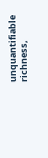unquantifiable richness,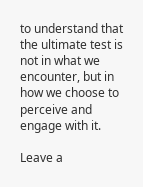to understand that the ultimate test is not in what we encounter, but in how we choose to perceive and engage with it.

Leave a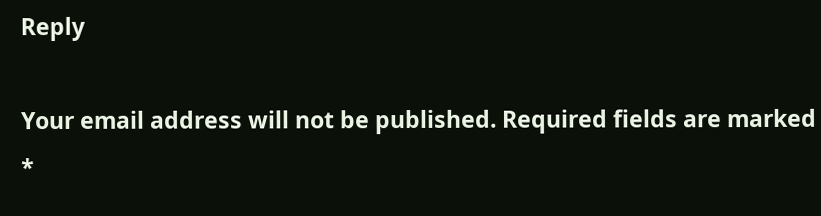Reply

Your email address will not be published. Required fields are marked *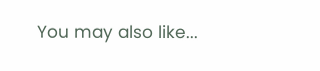You may also like...